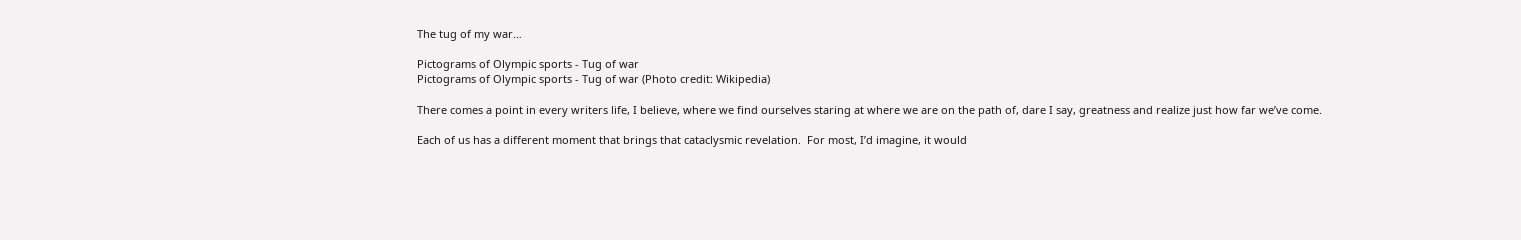The tug of my war…

Pictograms of Olympic sports - Tug of war
Pictograms of Olympic sports - Tug of war (Photo credit: Wikipedia)

There comes a point in every writers life, I believe, where we find ourselves staring at where we are on the path of, dare I say, greatness and realize just how far we’ve come.

Each of us has a different moment that brings that cataclysmic revelation.  For most, I’d imagine, it would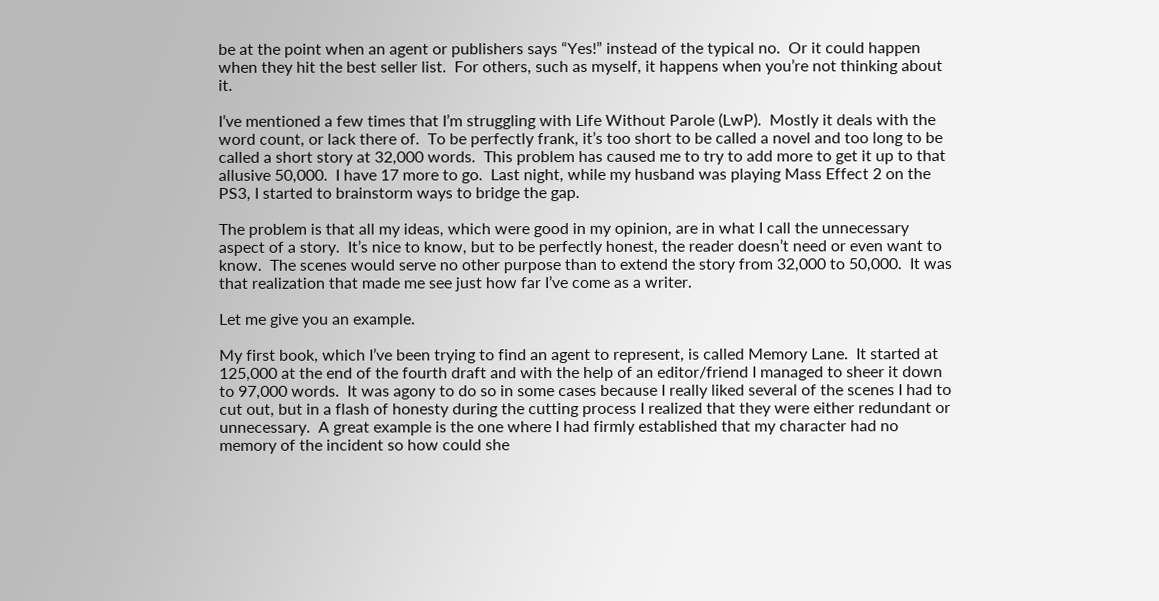be at the point when an agent or publishers says “Yes!” instead of the typical no.  Or it could happen when they hit the best seller list.  For others, such as myself, it happens when you’re not thinking about it.

I’ve mentioned a few times that I’m struggling with Life Without Parole (LwP).  Mostly it deals with the word count, or lack there of.  To be perfectly frank, it’s too short to be called a novel and too long to be called a short story at 32,000 words.  This problem has caused me to try to add more to get it up to that allusive 50,000.  I have 17 more to go.  Last night, while my husband was playing Mass Effect 2 on the PS3, I started to brainstorm ways to bridge the gap.

The problem is that all my ideas, which were good in my opinion, are in what I call the unnecessary aspect of a story.  It’s nice to know, but to be perfectly honest, the reader doesn’t need or even want to know.  The scenes would serve no other purpose than to extend the story from 32,000 to 50,000.  It was that realization that made me see just how far I’ve come as a writer.

Let me give you an example.

My first book, which I’ve been trying to find an agent to represent, is called Memory Lane.  It started at 125,000 at the end of the fourth draft and with the help of an editor/friend I managed to sheer it down to 97,000 words.  It was agony to do so in some cases because I really liked several of the scenes I had to cut out, but in a flash of honesty during the cutting process I realized that they were either redundant or unnecessary.  A great example is the one where I had firmly established that my character had no memory of the incident so how could she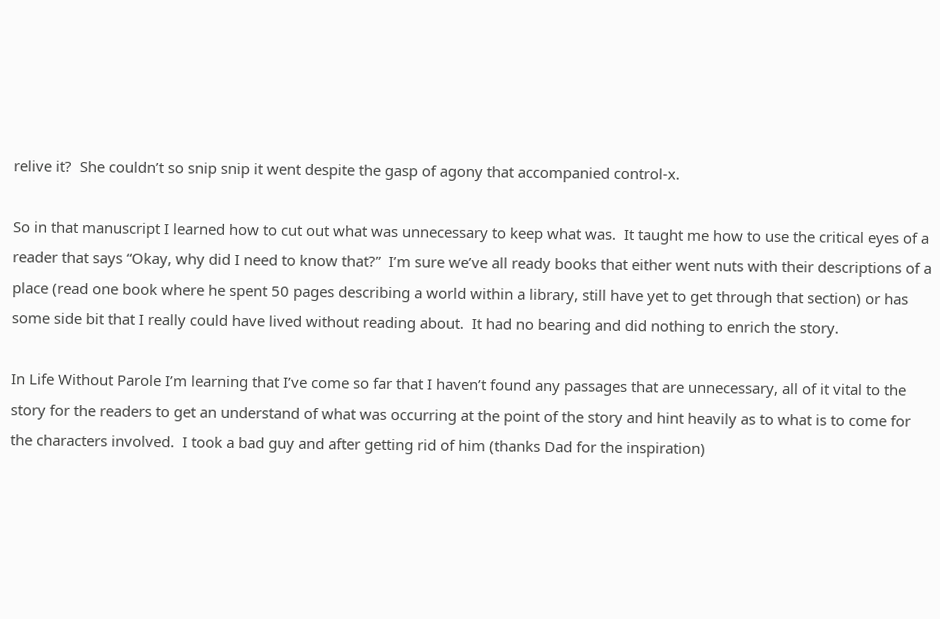relive it?  She couldn’t so snip snip it went despite the gasp of agony that accompanied control-x.

So in that manuscript I learned how to cut out what was unnecessary to keep what was.  It taught me how to use the critical eyes of a reader that says “Okay, why did I need to know that?”  I’m sure we’ve all ready books that either went nuts with their descriptions of a place (read one book where he spent 50 pages describing a world within a library, still have yet to get through that section) or has some side bit that I really could have lived without reading about.  It had no bearing and did nothing to enrich the story.

In Life Without Parole I’m learning that I’ve come so far that I haven’t found any passages that are unnecessary, all of it vital to the story for the readers to get an understand of what was occurring at the point of the story and hint heavily as to what is to come for the characters involved.  I took a bad guy and after getting rid of him (thanks Dad for the inspiration)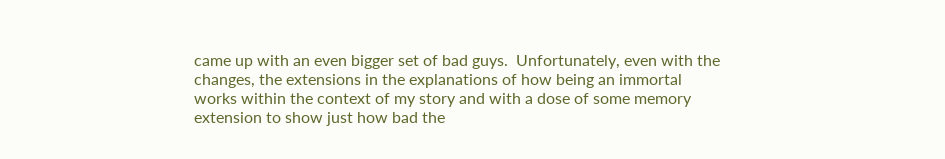came up with an even bigger set of bad guys.  Unfortunately, even with the changes, the extensions in the explanations of how being an immortal works within the context of my story and with a dose of some memory extension to show just how bad the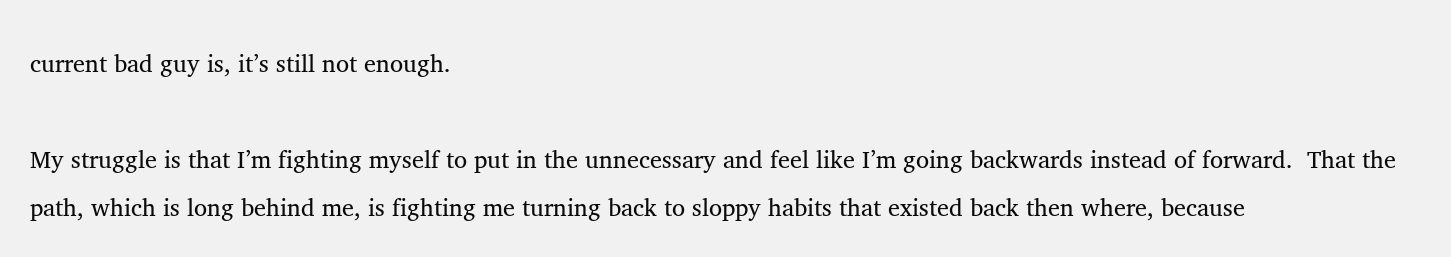current bad guy is, it’s still not enough.

My struggle is that I’m fighting myself to put in the unnecessary and feel like I’m going backwards instead of forward.  That the path, which is long behind me, is fighting me turning back to sloppy habits that existed back then where, because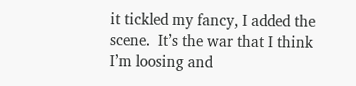it tickled my fancy, I added the scene.  It’s the war that I think I’m loosing and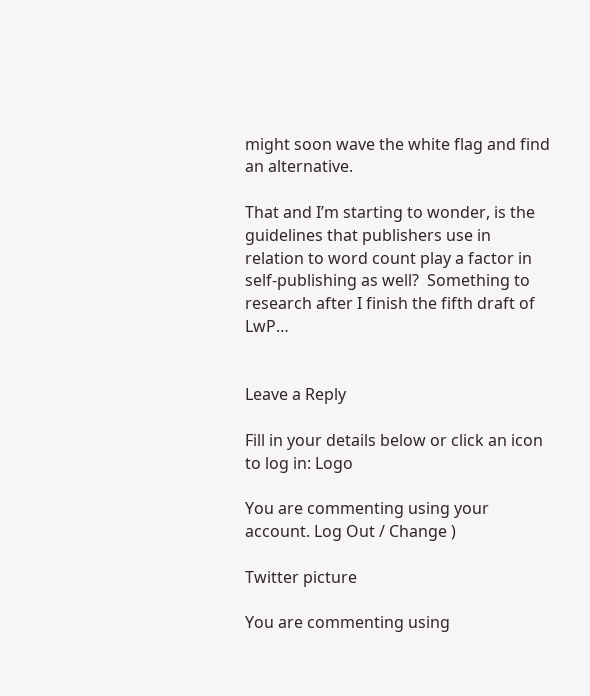might soon wave the white flag and find an alternative.

That and I’m starting to wonder, is the guidelines that publishers use in relation to word count play a factor in self-publishing as well?  Something to research after I finish the fifth draft of LwP…


Leave a Reply

Fill in your details below or click an icon to log in: Logo

You are commenting using your account. Log Out / Change )

Twitter picture

You are commenting using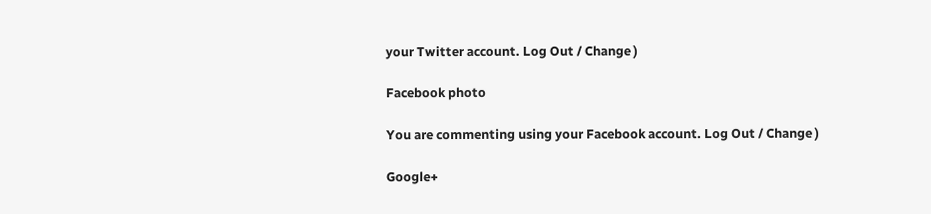your Twitter account. Log Out / Change )

Facebook photo

You are commenting using your Facebook account. Log Out / Change )

Google+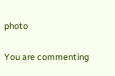photo

You are commenting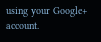using your Google+ account.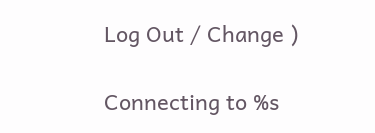Log Out / Change )

Connecting to %s